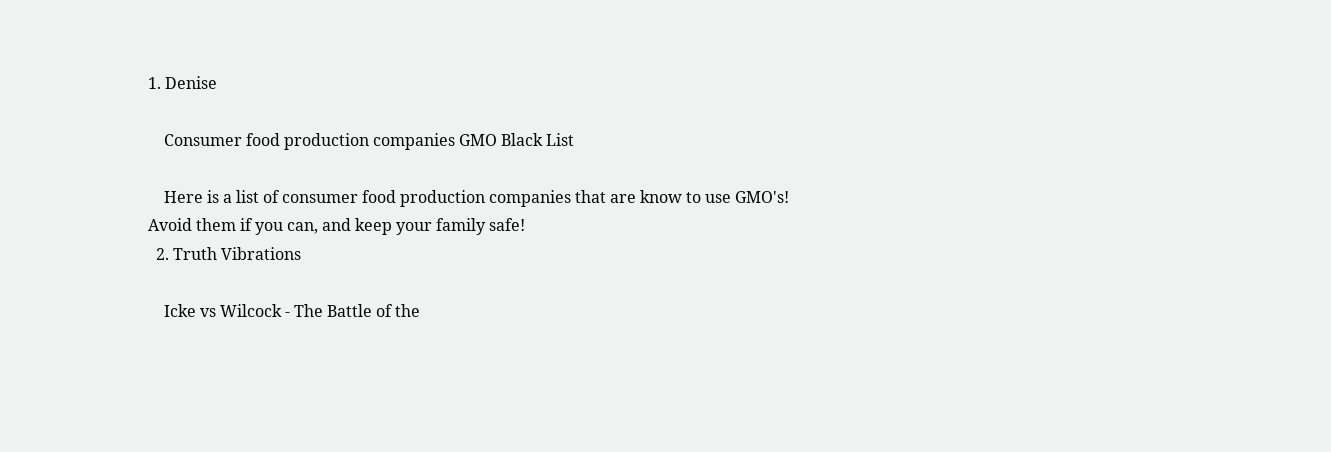1. Denise

    Consumer food production companies GMO Black List

    Here is a list of consumer food production companies that are know to use GMO's! Avoid them if you can, and keep your family safe!
  2. Truth Vibrations

    Icke vs Wilcock - The Battle of the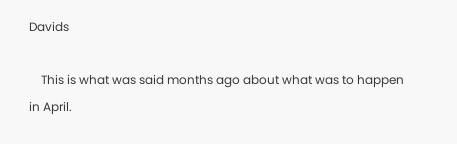Davids

    This is what was said months ago about what was to happen in April.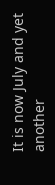It is now July and yet another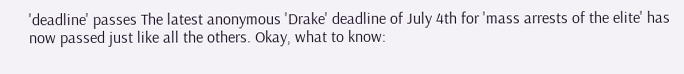'deadline' passes The latest anonymous 'Drake' deadline of July 4th for 'mass arrests of the elite' has now passed just like all the others. Okay, what to know: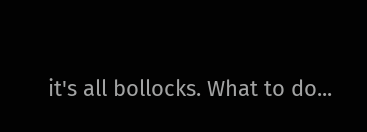it's all bollocks. What to do...